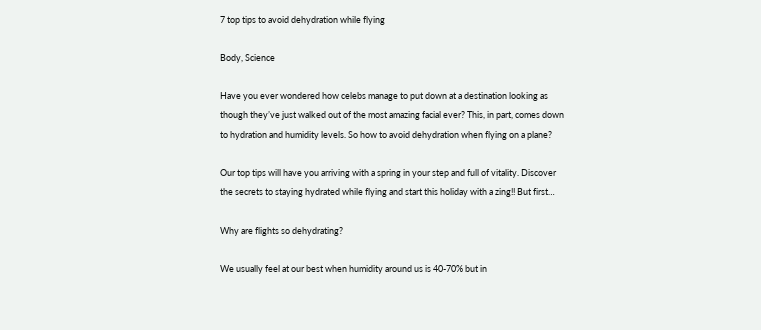7 top tips to avoid dehydration while flying

Body, Science

Have you ever wondered how celebs manage to put down at a destination looking as though they’ve just walked out of the most amazing facial ever? This, in part, comes down to hydration and humidity levels. So how to avoid dehydration when flying on a plane?

Our top tips will have you arriving with a spring in your step and full of vitality. Discover the secrets to staying hydrated while flying and start this holiday with a zing!! But first…

Why are flights so dehydrating?

We usually feel at our best when humidity around us is 40-70% but in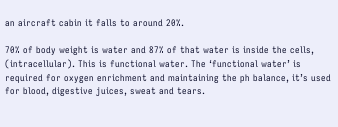an aircraft cabin it falls to around 20%.

70% of body weight is water and 87% of that water is inside the cells, (intracellular). This is functional water. The ‘functional water’ is required for oxygen enrichment and maintaining the ph balance, it’s used for blood, digestive juices, sweat and tears.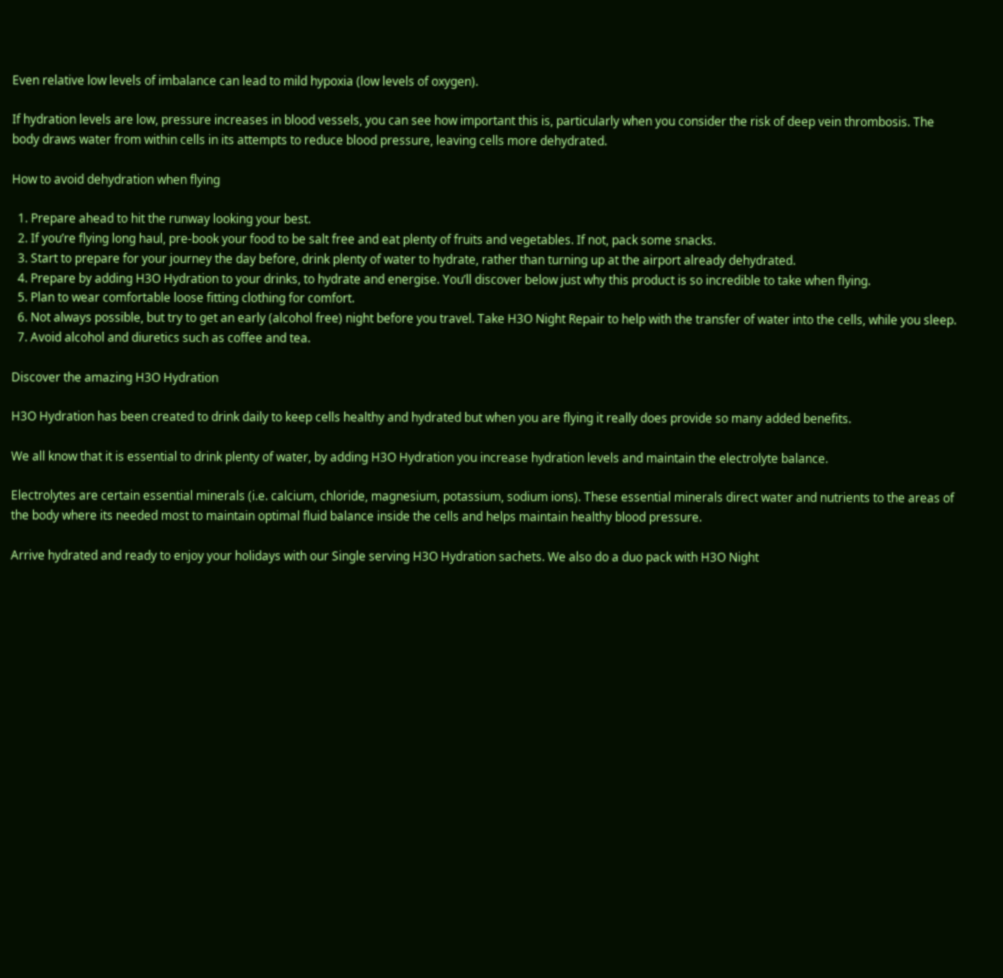Even relative low levels of imbalance can lead to mild hypoxia (low levels of oxygen).

If hydration levels are low, pressure increases in blood vessels, you can see how important this is, particularly when you consider the risk of deep vein thrombosis. The body draws water from within cells in its attempts to reduce blood pressure, leaving cells more dehydrated.

How to avoid dehydration when flying

  1. Prepare ahead to hit the runway looking your best.
  2. If you’re flying long haul, pre-book your food to be salt free and eat plenty of fruits and vegetables. If not, pack some snacks.
  3. Start to prepare for your journey the day before, drink plenty of water to hydrate, rather than turning up at the airport already dehydrated.
  4. Prepare by adding H3O Hydration to your drinks, to hydrate and energise. You’ll discover below just why this product is so incredible to take when flying.
  5. Plan to wear comfortable loose fitting clothing for comfort.
  6. Not always possible, but try to get an early (alcohol free) night before you travel. Take H3O Night Repair to help with the transfer of water into the cells, while you sleep.
  7. Avoid alcohol and diuretics such as coffee and tea.

Discover the amazing H3O Hydration

H3O Hydration has been created to drink daily to keep cells healthy and hydrated but when you are flying it really does provide so many added benefits.

We all know that it is essential to drink plenty of water, by adding H3O Hydration you increase hydration levels and maintain the electrolyte balance.

Electrolytes are certain essential minerals (i.e. calcium, chloride, magnesium, potassium, sodium ions). These essential minerals direct water and nutrients to the areas of the body where its needed most to maintain optimal fluid balance inside the cells and helps maintain healthy blood pressure.

Arrive hydrated and ready to enjoy your holidays with our Single serving H3O Hydration sachets. We also do a duo pack with H3O Night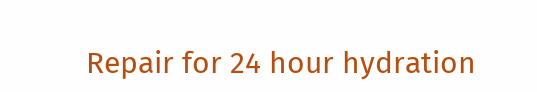Repair for 24 hour hydration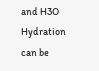and H3O Hydration can be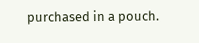purchased in a pouch.